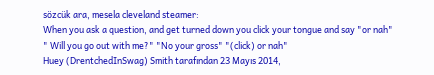sözcük ara, mesela cleveland steamer:
When you ask a question, and get turned down you click your tongue and say "or nah"
" Will you go out with me?" "No your gross" "(click) or nah"
Huey (DrentchedInSwag) Smith tarafından 23 Mayıs 2014,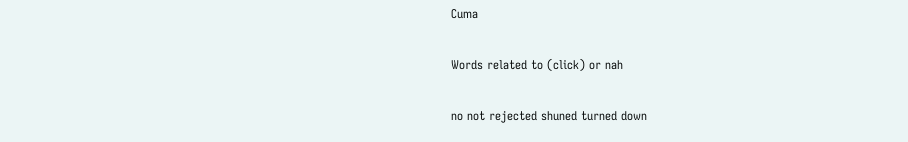Cuma

Words related to (click) or nah

no not rejected shuned turned down